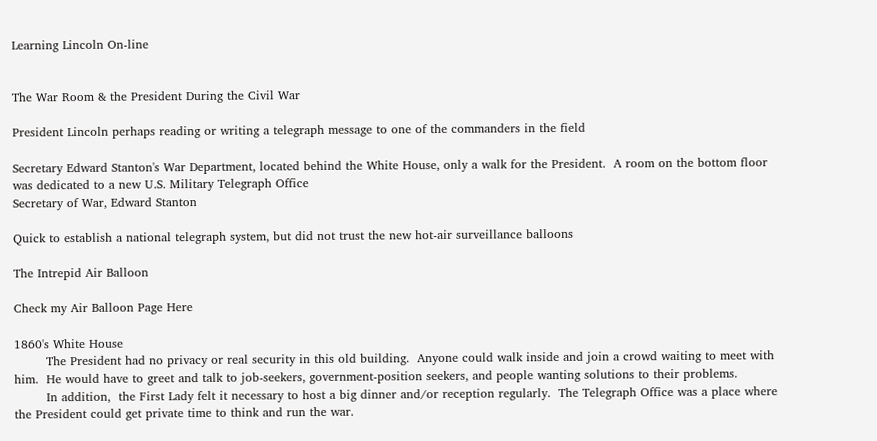Learning Lincoln On-line


The War Room & the President During the Civil War

President Lincoln perhaps reading or writing a telegraph message to one of the commanders in the field

Secretary Edward Stanton's War Department, located behind the White House, only a walk for the President.  A room on the bottom floor was dedicated to a new U.S. Military Telegraph Office
Secretary of War, Edward Stanton

Quick to establish a national telegraph system, but did not trust the new hot-air surveillance balloons

The Intrepid Air Balloon

Check my Air Balloon Page Here

1860's White House
        The President had no privacy or real security in this old building.  Anyone could walk inside and join a crowd waiting to meet with him.  He would have to greet and talk to job-seekers, government-position seekers, and people wanting solutions to their problems.
        In addition,  the First Lady felt it necessary to host a big dinner and/or reception regularly.  The Telegraph Office was a place where the President could get private time to think and run the war.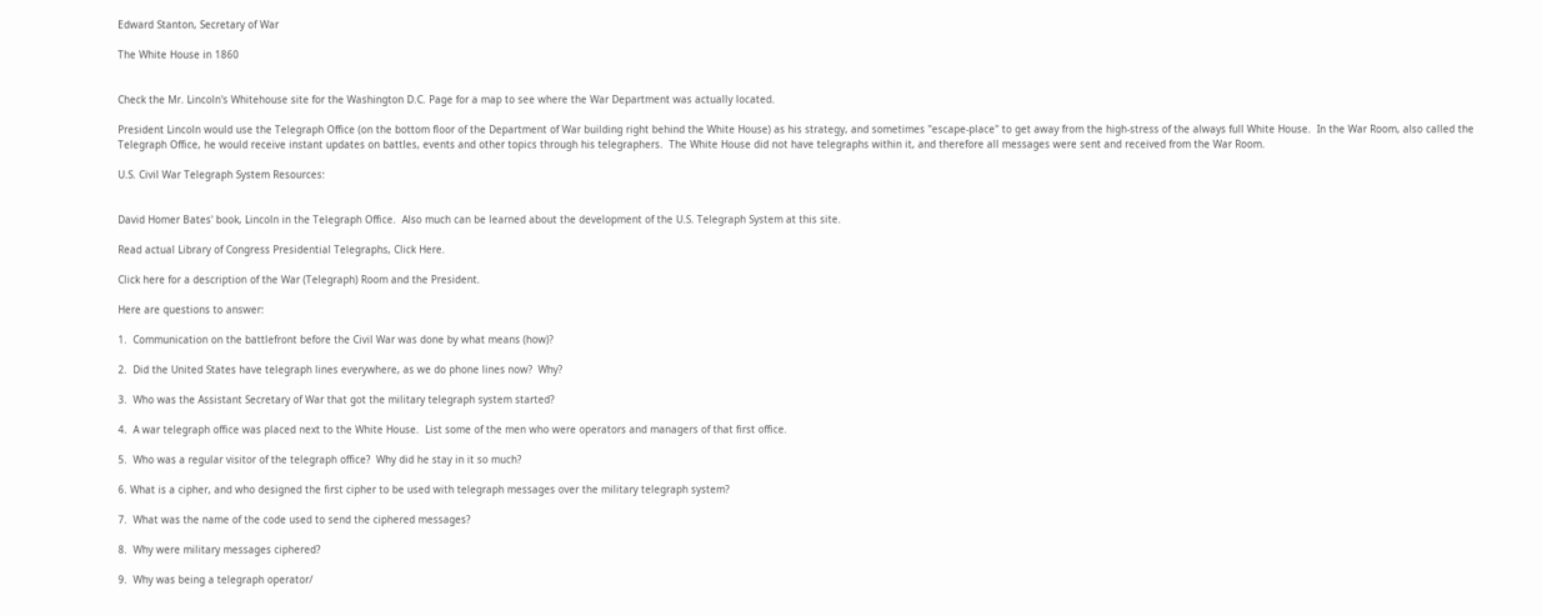Edward Stanton, Secretary of War

The White House in 1860


Check the Mr. Lincoln's Whitehouse site for the Washington D.C. Page for a map to see where the War Department was actually located.

President Lincoln would use the Telegraph Office (on the bottom floor of the Department of War building right behind the White House) as his strategy, and sometimes "escape-place" to get away from the high-stress of the always full White House.  In the War Room, also called the Telegraph Office, he would receive instant updates on battles, events and other topics through his telegraphers.  The White House did not have telegraphs within it, and therefore all messages were sent and received from the War Room.

U.S. Civil War Telegraph System Resources:


David Homer Bates' book, Lincoln in the Telegraph Office.  Also much can be learned about the development of the U.S. Telegraph System at this site.

Read actual Library of Congress Presidential Telegraphs, Click Here.

Click here for a description of the War (Telegraph) Room and the President.

Here are questions to answer:

1.  Communication on the battlefront before the Civil War was done by what means (how)?

2.  Did the United States have telegraph lines everywhere, as we do phone lines now?  Why?

3.  Who was the Assistant Secretary of War that got the military telegraph system started?

4.  A war telegraph office was placed next to the White House.  List some of the men who were operators and managers of that first office.

5.  Who was a regular visitor of the telegraph office?  Why did he stay in it so much?

6. What is a cipher, and who designed the first cipher to be used with telegraph messages over the military telegraph system?

7.  What was the name of the code used to send the ciphered messages?

8.  Why were military messages ciphered?

9.  Why was being a telegraph operator/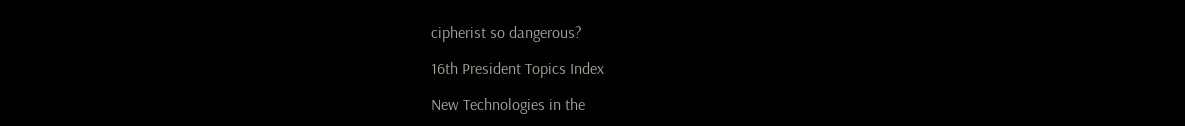cipherist so dangerous?

16th President Topics Index

New Technologies in the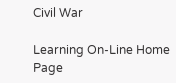Civil War

Learning On-Line Home Page